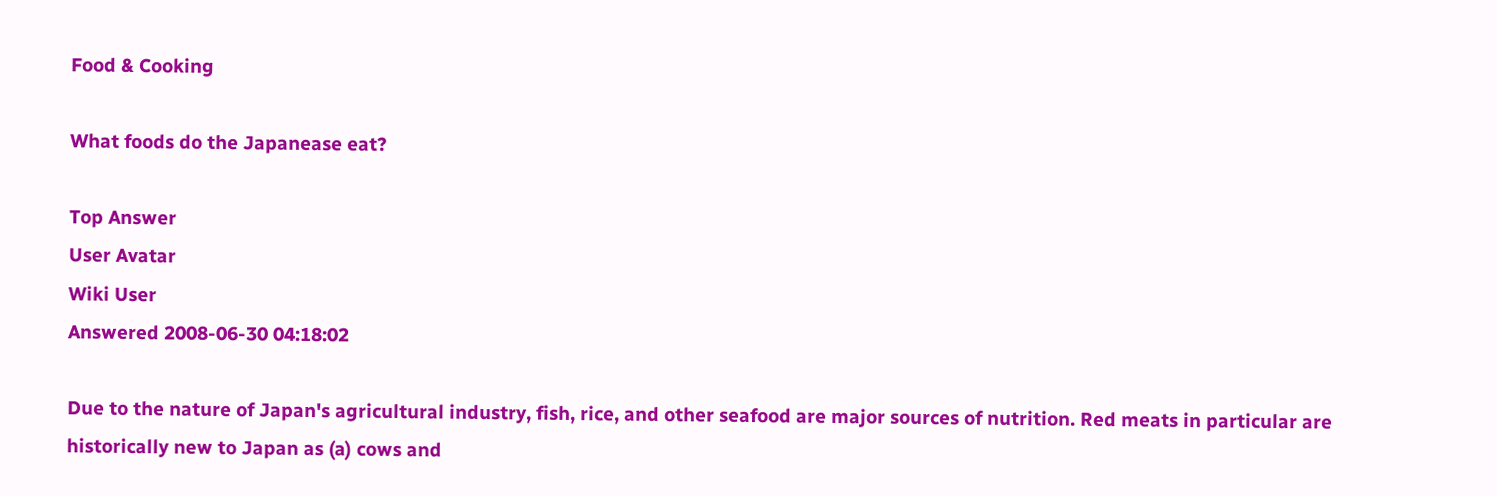Food & Cooking

What foods do the Japanease eat?

Top Answer
User Avatar
Wiki User
Answered 2008-06-30 04:18:02

Due to the nature of Japan's agricultural industry, fish, rice, and other seafood are major sources of nutrition. Red meats in particular are historically new to Japan as (a) cows and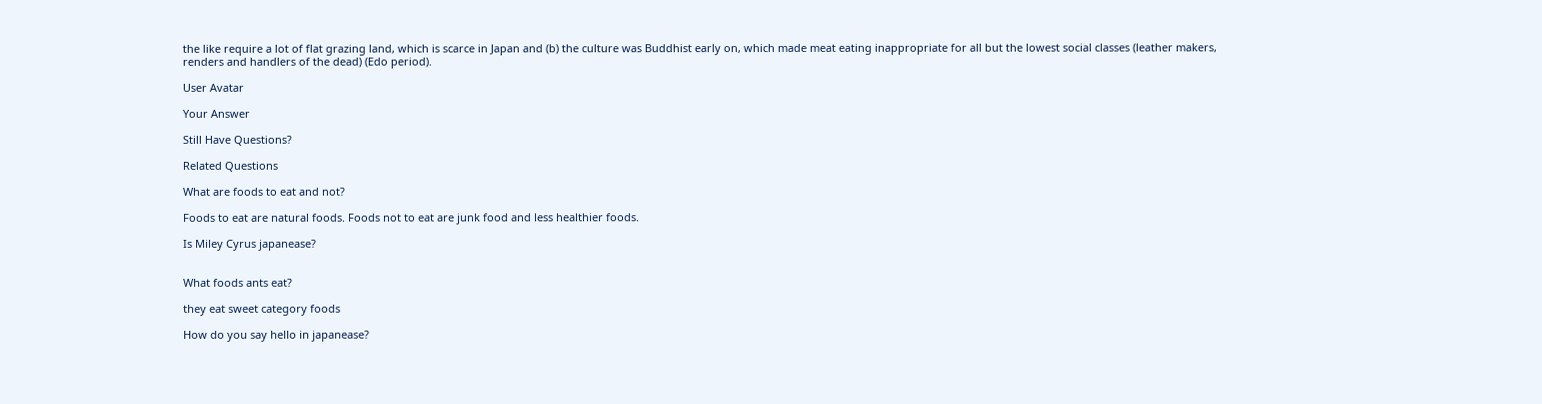the like require a lot of flat grazing land, which is scarce in Japan and (b) the culture was Buddhist early on, which made meat eating inappropriate for all but the lowest social classes (leather makers, renders and handlers of the dead) (Edo period).

User Avatar

Your Answer

Still Have Questions?

Related Questions

What are foods to eat and not?

Foods to eat are natural foods. Foods not to eat are junk food and less healthier foods.

Is Miley Cyrus japanease?


What foods ants eat?

they eat sweet category foods

How do you say hello in japanease?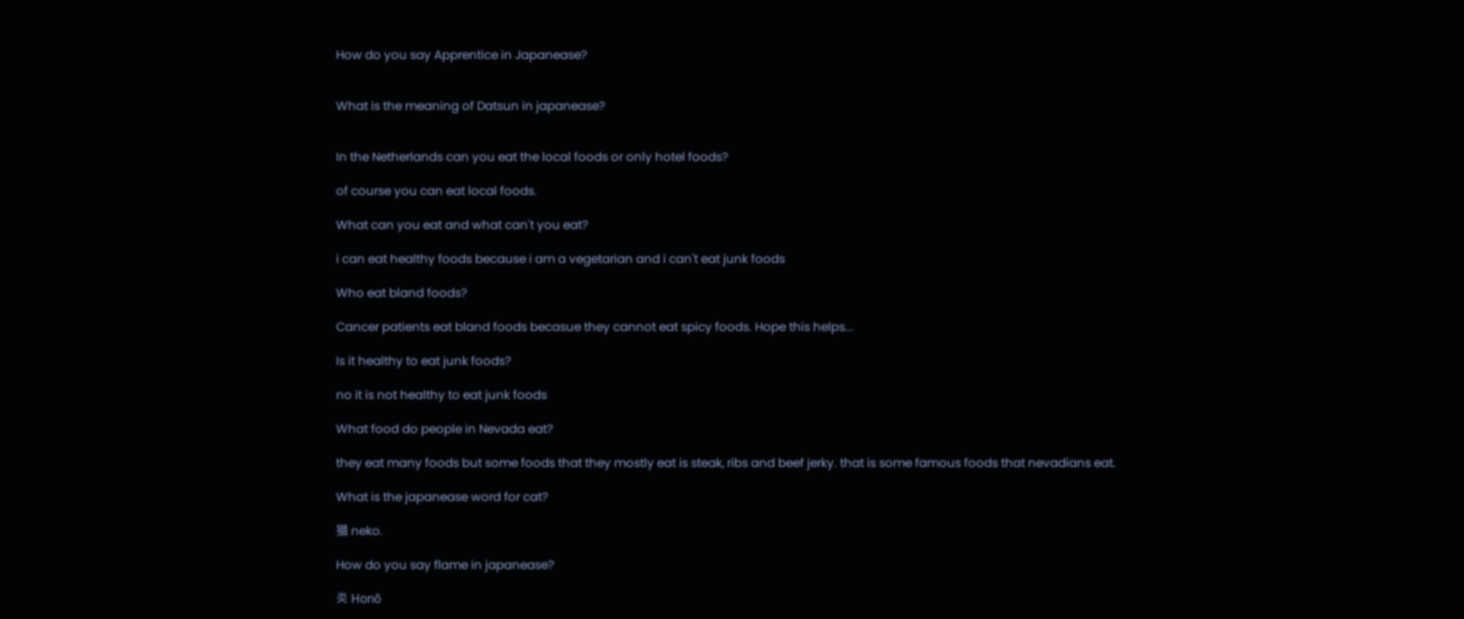How do you say Apprentice in Japanease?


What is the meaning of Datsun in japanease?


In the Netherlands can you eat the local foods or only hotel foods?

of course you can eat local foods.

What can you eat and what can't you eat?

i can eat healthy foods because i am a vegetarian and i can't eat junk foods

Who eat bland foods?

Cancer patients eat bland foods becasue they cannot eat spicy foods. Hope this helps...

Is it healthy to eat junk foods?

no it is not healthy to eat junk foods

What food do people in Nevada eat?

they eat many foods but some foods that they mostly eat is steak, ribs and beef jerky. that is some famous foods that nevadians eat.

What is the japanease word for cat?

猫 neko.

How do you say flame in japanease?

炎 Honō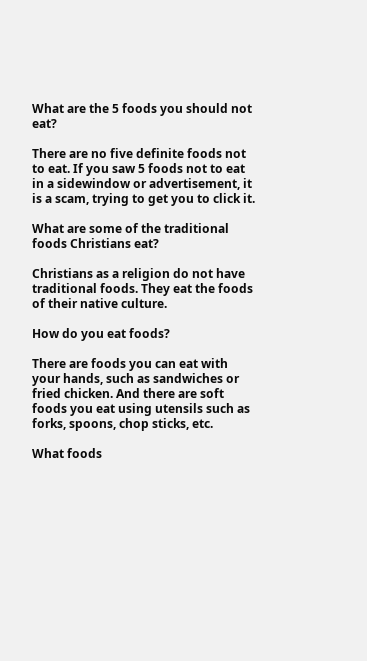What are the 5 foods you should not eat?

There are no five definite foods not to eat. If you saw 5 foods not to eat in a sidewindow or advertisement, it is a scam, trying to get you to click it.

What are some of the traditional foods Christians eat?

Christians as a religion do not have traditional foods. They eat the foods of their native culture.

How do you eat foods?

There are foods you can eat with your hands, such as sandwiches or fried chicken. And there are soft foods you eat using utensils such as forks, spoons, chop sticks, etc.

What foods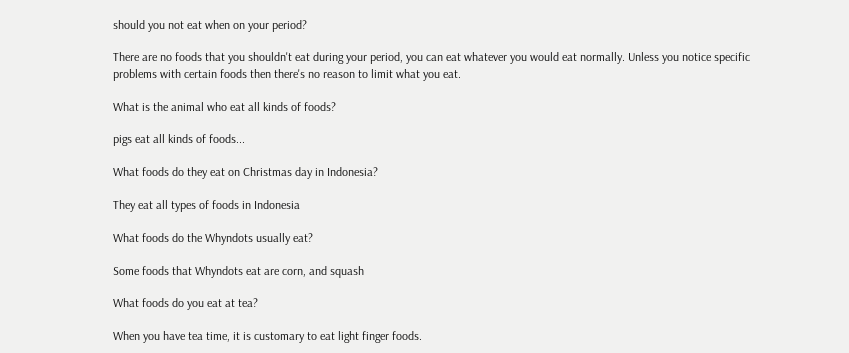should you not eat when on your period?

There are no foods that you shouldn't eat during your period, you can eat whatever you would eat normally. Unless you notice specific problems with certain foods then there's no reason to limit what you eat.

What is the animal who eat all kinds of foods?

pigs eat all kinds of foods...

What foods do they eat on Christmas day in Indonesia?

They eat all types of foods in Indonesia

What foods do the Whyndots usually eat?

Some foods that Whyndots eat are corn, and squash

What foods do you eat at tea?

When you have tea time, it is customary to eat light finger foods.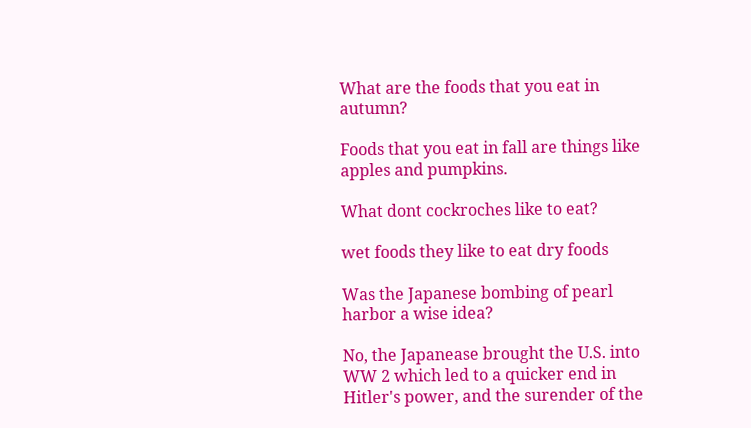What are the foods that you eat in autumn?

Foods that you eat in fall are things like apples and pumpkins.

What dont cockroches like to eat?

wet foods they like to eat dry foods

Was the Japanese bombing of pearl harbor a wise idea?

No, the Japanease brought the U.S. into WW 2 which led to a quicker end in Hitler's power, and the surender of the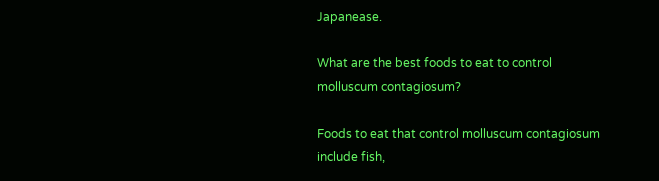Japanease.

What are the best foods to eat to control molluscum contagiosum?

Foods to eat that control molluscum contagiosum include fish,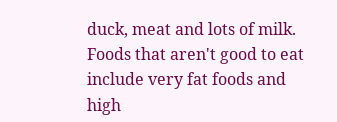duck, meat and lots of milk. Foods that aren't good to eat include very fat foods and high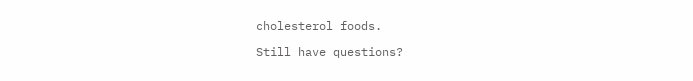cholesterol foods.

Still have questions?